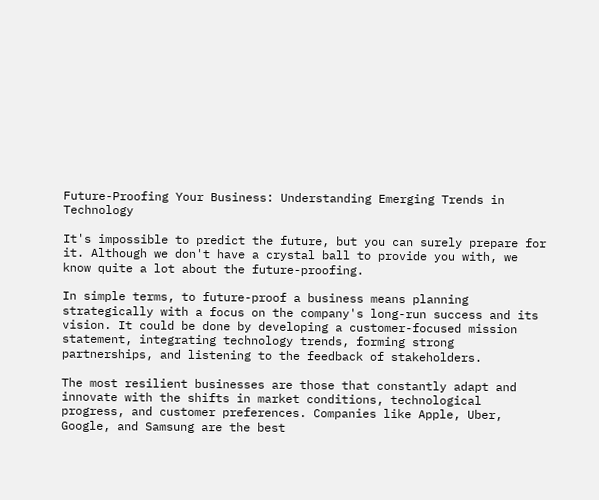Future-Proofing Your Business: Understanding Emerging Trends in Technology

It's impossible to predict the future, but you can surely prepare for it. Although we don't have a crystal ball to provide you with, we know quite a lot about the future-proofing.

In simple terms, to future-proof a business means planning strategically with a focus on the company's long-run success and its vision. It could be done by developing a customer-focused mission statement, integrating technology trends, forming strong partnerships, and listening to the feedback of stakeholders.

The most resilient businesses are those that constantly adapt and innovate with the shifts in market conditions, technological progress, and customer preferences. Companies like Apple, Uber, Google, and Samsung are the best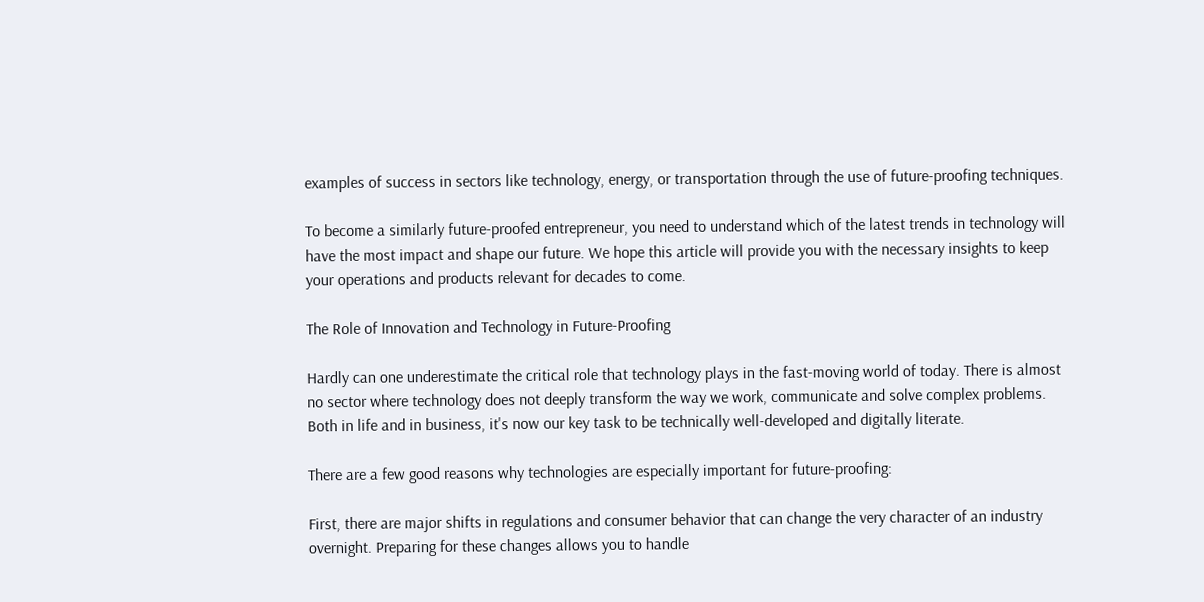examples of success in sectors like technology, energy, or transportation through the use of future-proofing techniques.

To become a similarly future-proofed entrepreneur, you need to understand which of the latest trends in technology will have the most impact and shape our future. We hope this article will provide you with the necessary insights to keep your operations and products relevant for decades to come.

The Role of Innovation and Technology in Future-Proofing

Hardly can one underestimate the critical role that technology plays in the fast-moving world of today. There is almost no sector where technology does not deeply transform the way we work, communicate and solve complex problems. Both in life and in business, it's now our key task to be technically well-developed and digitally literate.

There are a few good reasons why technologies are especially important for future-proofing:

First, there are major shifts in regulations and consumer behavior that can change the very character of an industry overnight. Preparing for these changes allows you to handle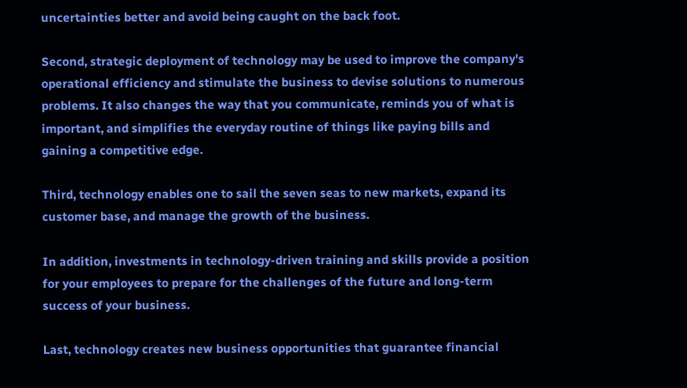uncertainties better and avoid being caught on the back foot.

Second, strategic deployment of technology may be used to improve the company's operational efficiency and stimulate the business to devise solutions to numerous problems. It also changes the way that you communicate, reminds you of what is important, and simplifies the everyday routine of things like paying bills and gaining a competitive edge.

Third, technology enables one to sail the seven seas to new markets, expand its customer base, and manage the growth of the business.

In addition, investments in technology-driven training and skills provide a position for your employees to prepare for the challenges of the future and long-term success of your business.

Last, technology creates new business opportunities that guarantee financial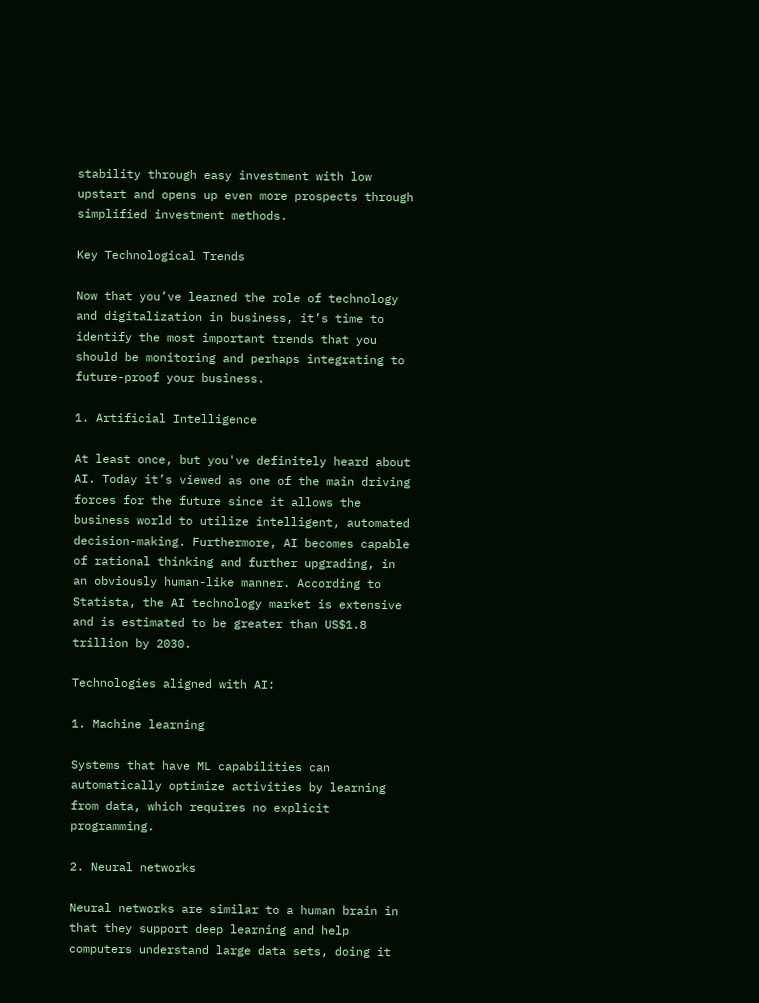stability through easy investment with low upstart and opens up even more prospects through simplified investment methods.

Key Technological Trends

Now that you’ve learned the role of technology and digitalization in business, it’s time to identify the most important trends that you should be monitoring and perhaps integrating to future-proof your business.

1. Artificial Intelligence

At least once, but you've definitely heard about AI. Today it’s viewed as one of the main driving forces for the future since it allows the business world to utilize intelligent, automated decision-making. Furthermore, AI becomes capable of rational thinking and further upgrading, in an obviously human-like manner. According to Statista, the AI technology market is extensive and is estimated to be greater than US$1.8 trillion by 2030.

Technologies aligned with AI:

1. Machine learning

Systems that have ML capabilities can automatically optimize activities by learning from data, which requires no explicit programming.

2. Neural networks

Neural networks are similar to a human brain in that they support deep learning and help computers understand large data sets, doing it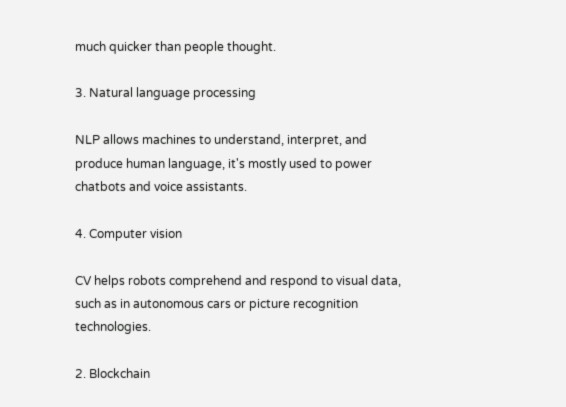much quicker than people thought.

3. Natural language processing

NLP allows machines to understand, interpret, and produce human language, it's mostly used to power chatbots and voice assistants.

4. Computer vision

CV helps robots comprehend and respond to visual data, such as in autonomous cars or picture recognition technologies.

2. Blockchain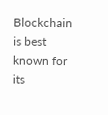Blockchain is best known for its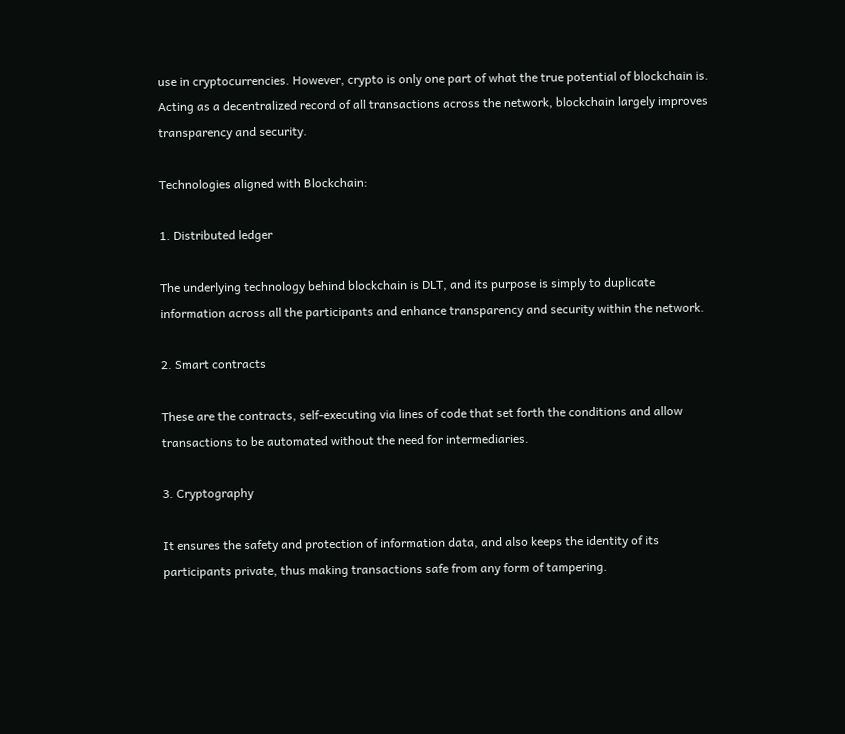use in cryptocurrencies. However, crypto is only one part of what the true potential of blockchain is. Acting as a decentralized record of all transactions across the network, blockchain largely improves transparency and security.

Technologies aligned with Blockchain:

1. Distributed ledger

The underlying technology behind blockchain is DLT, and its purpose is simply to duplicate information across all the participants and enhance transparency and security within the network.

2. Smart contracts

These are the contracts, self-executing via lines of code that set forth the conditions and allow transactions to be automated without the need for intermediaries.

3. Cryptography

It ensures the safety and protection of information data, and also keeps the identity of its participants private, thus making transactions safe from any form of tampering.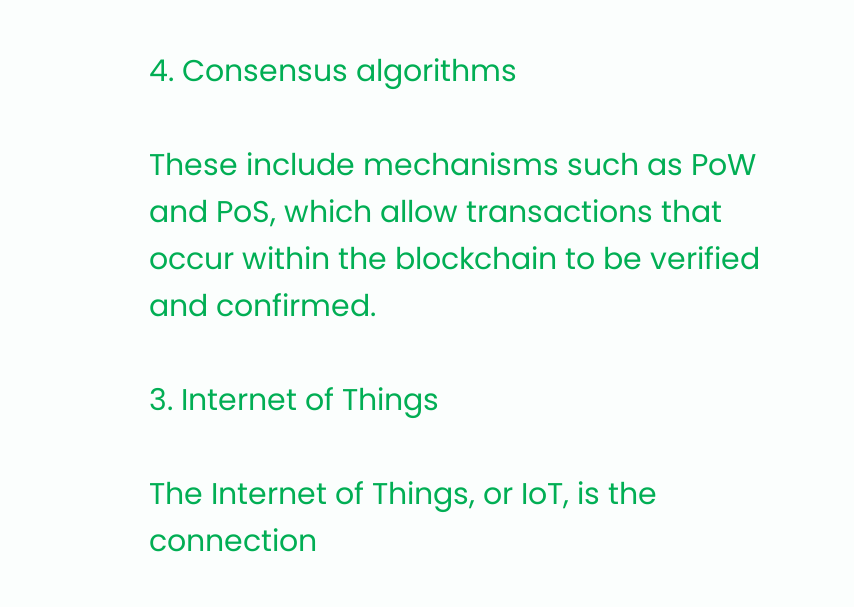4. Consensus algorithms

These include mechanisms such as PoW and PoS, which allow transactions that occur within the blockchain to be verified and confirmed.

3. Internet of Things

The Internet of Things, or IoT, is the connection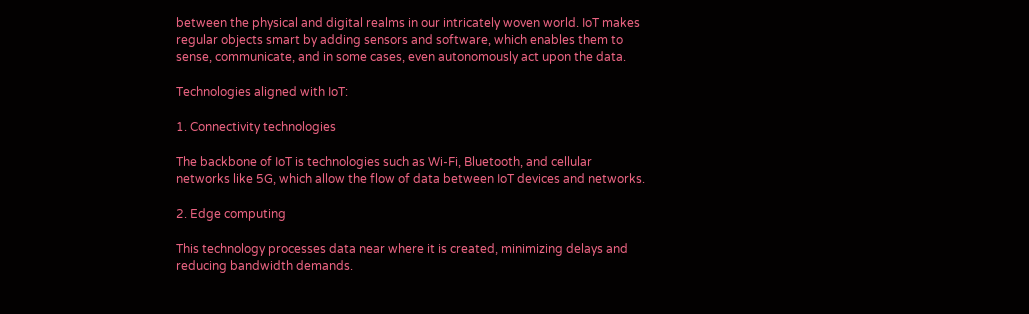between the physical and digital realms in our intricately woven world. IoT makes regular objects smart by adding sensors and software, which enables them to sense, communicate, and in some cases, even autonomously act upon the data.

Technologies aligned with IoT:

1. Connectivity technologies

The backbone of IoT is technologies such as Wi-Fi, Bluetooth, and cellular networks like 5G, which allow the flow of data between IoT devices and networks.

2. Edge computing

This technology processes data near where it is created, minimizing delays and reducing bandwidth demands.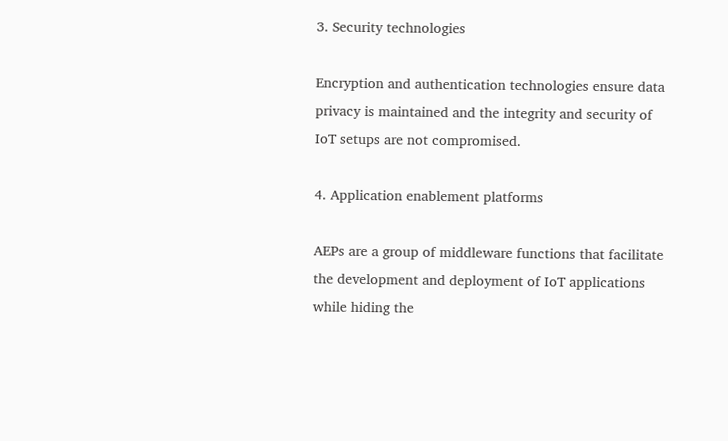3. Security technologies

Encryption and authentication technologies ensure data privacy is maintained and the integrity and security of IoT setups are not compromised.

4. Application enablement platforms

AEPs are a group of middleware functions that facilitate the development and deployment of IoT applications while hiding the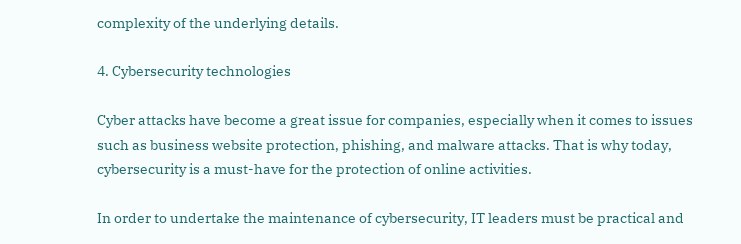complexity of the underlying details.

4. Cybersecurity technologies

Cyber attacks have become a great issue for companies, especially when it comes to issues such as business website protection, phishing, and malware attacks. That is why today, cybersecurity is a must-have for the protection of online activities.

In order to undertake the maintenance of cybersecurity, IT leaders must be practical and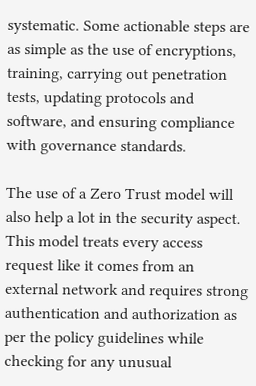systematic. Some actionable steps are as simple as the use of encryptions, training, carrying out penetration tests, updating protocols and software, and ensuring compliance with governance standards.

The use of a Zero Trust model will also help a lot in the security aspect. This model treats every access request like it comes from an external network and requires strong authentication and authorization as per the policy guidelines while checking for any unusual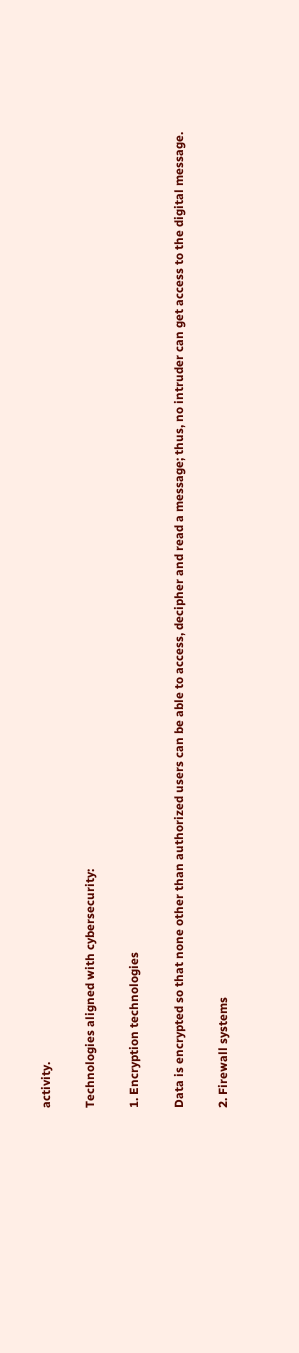activity.

Technologies aligned with cybersecurity:

1. Encryption technologies

Data is encrypted so that none other than authorized users can be able to access, decipher and read a message; thus, no intruder can get access to the digital message.

2. Firewall systems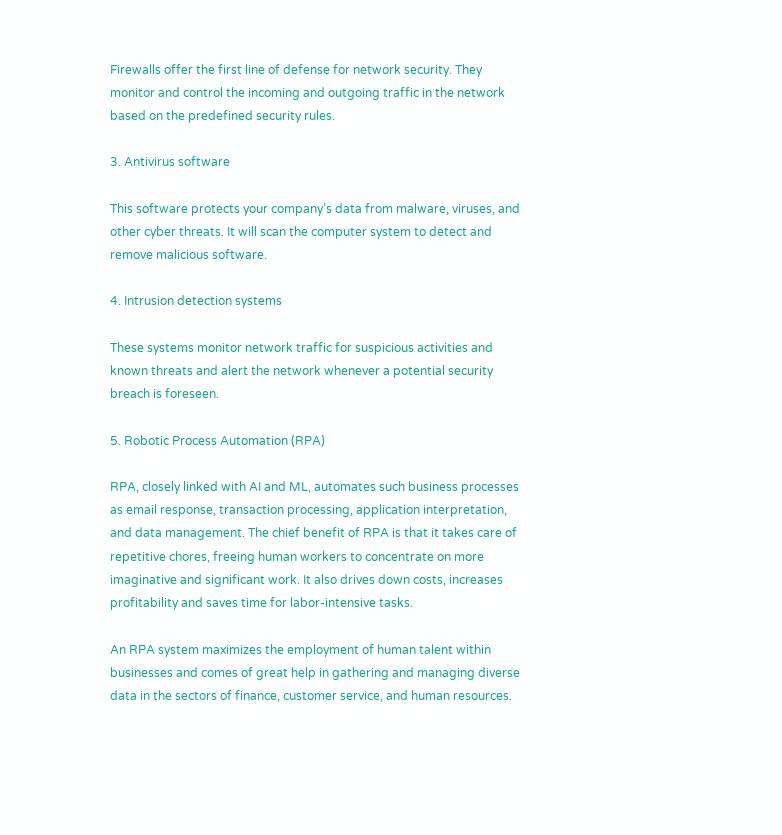Firewalls offer the first line of defense for network security. They monitor and control the incoming and outgoing traffic in the network based on the predefined security rules.

3. Antivirus software

This software protects your company’s data from malware, viruses, and other cyber threats. It will scan the computer system to detect and remove malicious software.

4. Intrusion detection systems

These systems monitor network traffic for suspicious activities and known threats and alert the network whenever a potential security breach is foreseen.

5. Robotic Process Automation (RPA)

RPA, closely linked with AI and ML, automates such business processes as email response, transaction processing, application interpretation, and data management. The chief benefit of RPA is that it takes care of repetitive chores, freeing human workers to concentrate on more imaginative and significant work. It also drives down costs, increases profitability and saves time for labor-intensive tasks.

An RPA system maximizes the employment of human talent within businesses and comes of great help in gathering and managing diverse data in the sectors of finance, customer service, and human resources.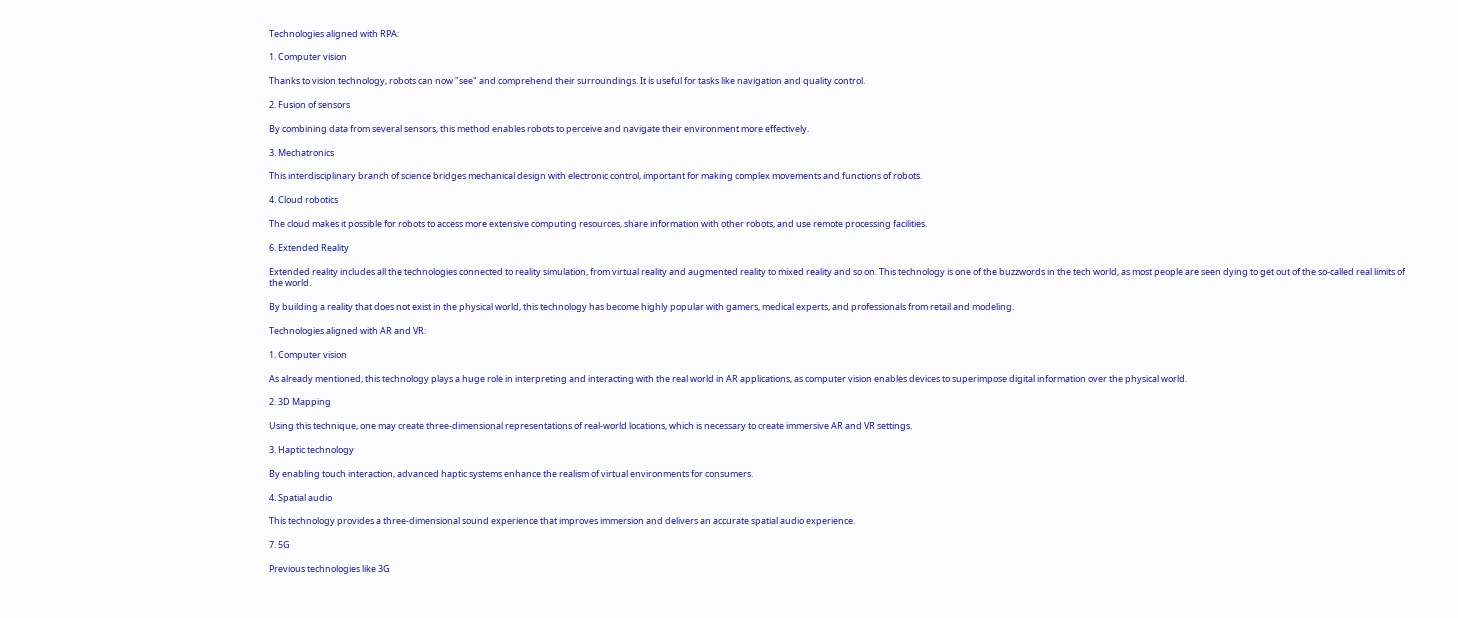Technologies aligned with RPA:

1. Computer vision

Thanks to vision technology, robots can now "see" and comprehend their surroundings. It is useful for tasks like navigation and quality control.

2. Fusion of sensors

By combining data from several sensors, this method enables robots to perceive and navigate their environment more effectively.

3. Mechatronics

This interdisciplinary branch of science bridges mechanical design with electronic control, important for making complex movements and functions of robots.

4. Cloud robotics

The cloud makes it possible for robots to access more extensive computing resources, share information with other robots, and use remote processing facilities.

6. Extended Reality

Extended reality includes all the technologies connected to reality simulation, from virtual reality and augmented reality to mixed reality and so on. This technology is one of the buzzwords in the tech world, as most people are seen dying to get out of the so-called real limits of the world.

By building a reality that does not exist in the physical world, this technology has become highly popular with gamers, medical experts, and professionals from retail and modeling.

Technologies aligned with AR and VR:

1. Computer vision

As already mentioned, this technology plays a huge role in interpreting and interacting with the real world in AR applications, as computer vision enables devices to superimpose digital information over the physical world.

2. 3D Mapping

Using this technique, one may create three-dimensional representations of real-world locations, which is necessary to create immersive AR and VR settings.

3. Haptic technology

By enabling touch interaction, advanced haptic systems enhance the realism of virtual environments for consumers.

4. Spatial audio

This technology provides a three-dimensional sound experience that improves immersion and delivers an accurate spatial audio experience.

7. 5G

Previous technologies like 3G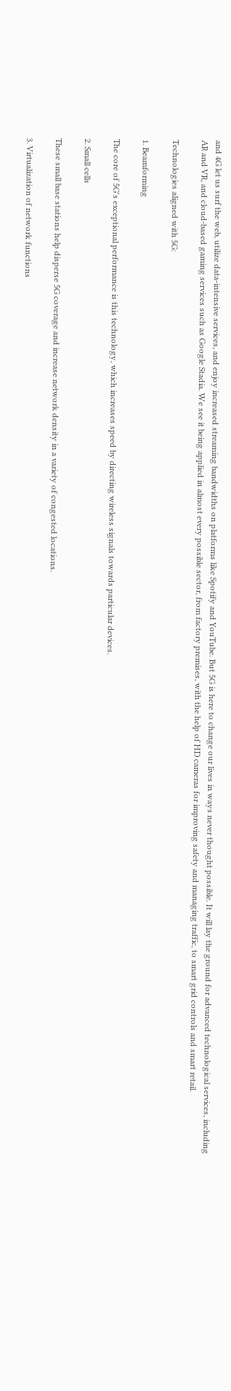and 4G let us surf the web, utilize data-intensive services, and enjoy increased streaming bandwidths on platforms like Spotify and YouTube. But 5G is here to change our lives in ways never thought possible. It will lay the ground for advanced technological services, including AR and VR, and cloud-based gaming services such as Google Stadia. We see it being applied in almost every possible sector, from factory premises, with the help of HD cameras for improving safety and managing traffic, to smart grid controls and smart retail.

Technologies aligned with 5G:

1. Beamforming

The core of 5G's exceptional performance is this technology, which increases speed by directing wireless signals towards particular devices.

2. Small cells

These small base stations help disperse 5G coverage and increase network density in a variety of congested locations.

3. Virtualization of network functions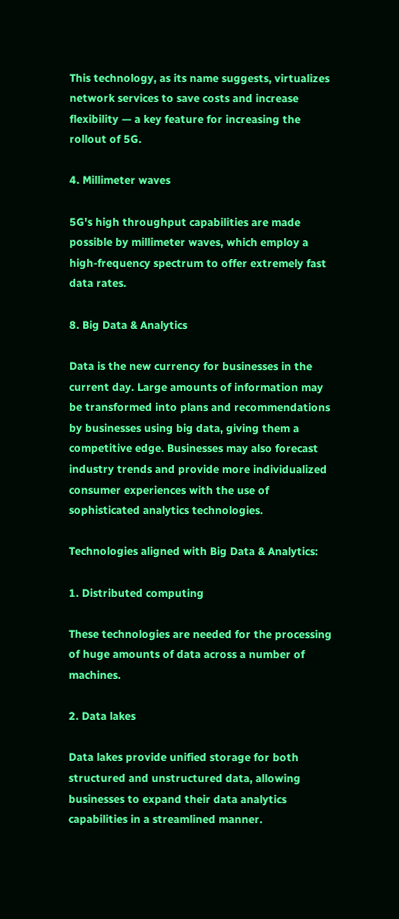This technology, as its name suggests, virtualizes network services to save costs and increase flexibility — a key feature for increasing the rollout of 5G.

4. Millimeter waves

5G's high throughput capabilities are made possible by millimeter waves, which employ a high-frequency spectrum to offer extremely fast data rates.

8. Big Data & Analytics

Data is the new currency for businesses in the current day. Large amounts of information may be transformed into plans and recommendations by businesses using big data, giving them a competitive edge. Businesses may also forecast industry trends and provide more individualized consumer experiences with the use of sophisticated analytics technologies.

Technologies aligned with Big Data & Analytics:

1. Distributed computing

These technologies are needed for the processing of huge amounts of data across a number of machines.

2. Data lakes

Data lakes provide unified storage for both structured and unstructured data, allowing businesses to expand their data analytics capabilities in a streamlined manner.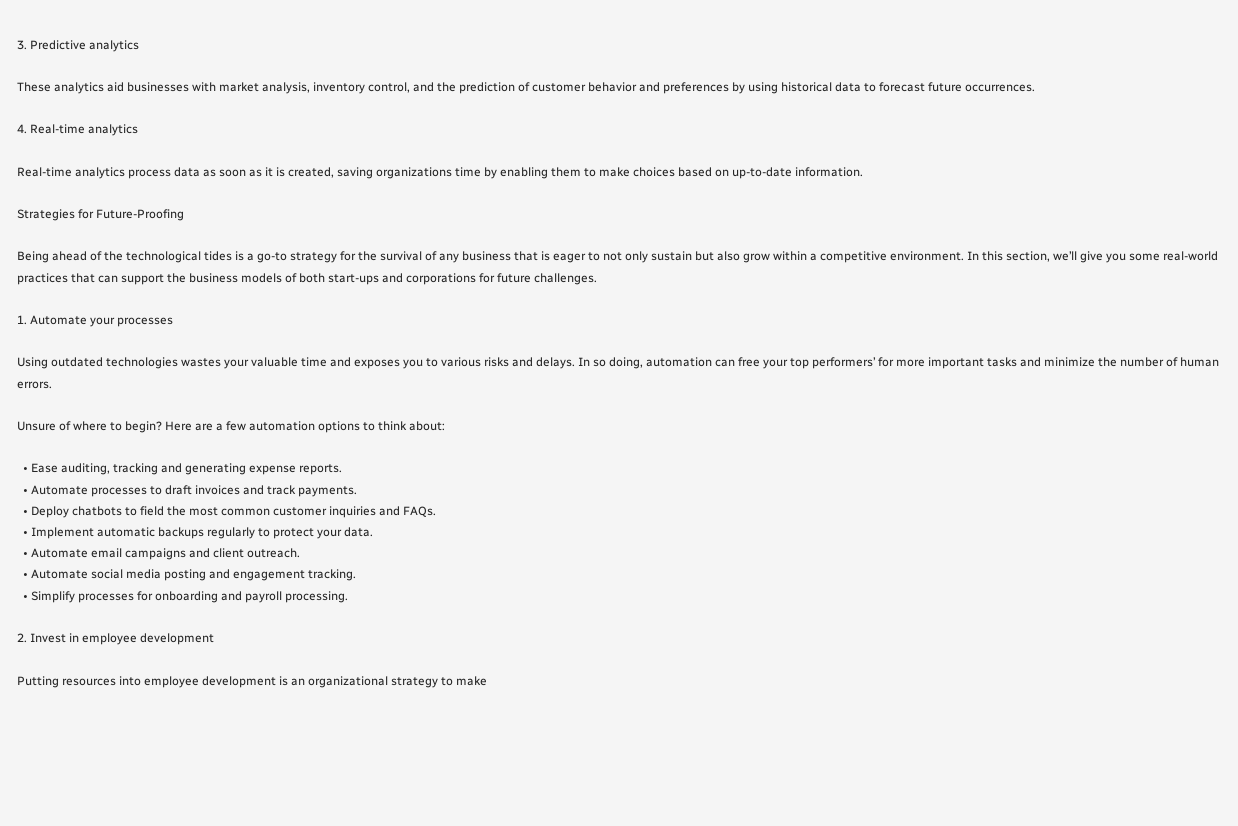3. Predictive analytics

These analytics aid businesses with market analysis, inventory control, and the prediction of customer behavior and preferences by using historical data to forecast future occurrences.

4. Real-time analytics

Real-time analytics process data as soon as it is created, saving organizations time by enabling them to make choices based on up-to-date information.

Strategies for Future-Proofing

Being ahead of the technological tides is a go-to strategy for the survival of any business that is eager to not only sustain but also grow within a competitive environment. In this section, we’ll give you some real-world practices that can support the business models of both start-ups and corporations for future challenges.

1. Automate your processes

Using outdated technologies wastes your valuable time and exposes you to various risks and delays. In so doing, automation can free your top performers’ for more important tasks and minimize the number of human errors.

Unsure of where to begin? Here are a few automation options to think about:

  • Ease auditing, tracking and generating expense reports.
  • Automate processes to draft invoices and track payments.
  • Deploy chatbots to field the most common customer inquiries and FAQs.
  • Implement automatic backups regularly to protect your data.
  • Automate email campaigns and client outreach.
  • Automate social media posting and engagement tracking.
  • Simplify processes for onboarding and payroll processing.

2. Invest in employee development

Putting resources into employee development is an organizational strategy to make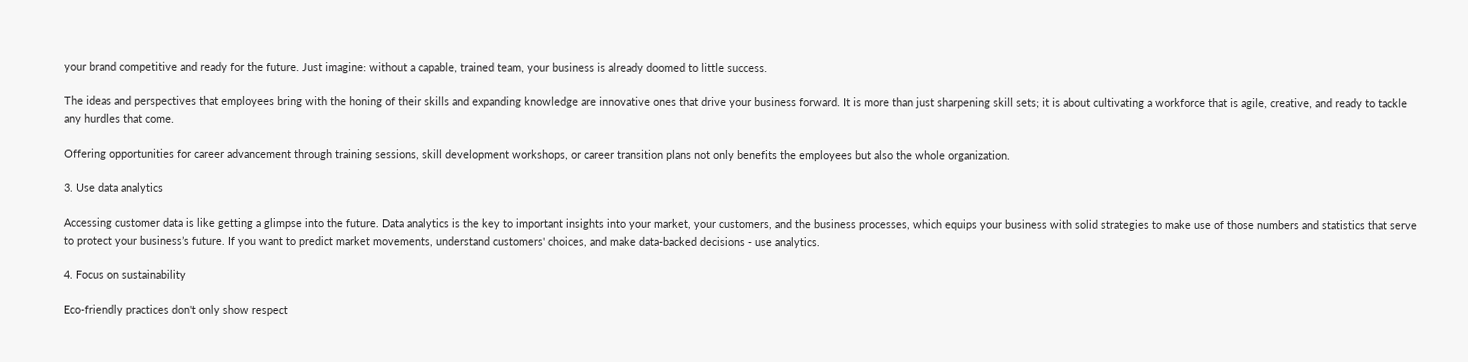your brand competitive and ready for the future. Just imagine: without a capable, trained team, your business is already doomed to little success.

The ideas and perspectives that employees bring with the honing of their skills and expanding knowledge are innovative ones that drive your business forward. It is more than just sharpening skill sets; it is about cultivating a workforce that is agile, creative, and ready to tackle any hurdles that come.

Offering opportunities for career advancement through training sessions, skill development workshops, or career transition plans not only benefits the employees but also the whole organization.

3. Use data analytics

Accessing customer data is like getting a glimpse into the future. Data analytics is the key to important insights into your market, your customers, and the business processes, which equips your business with solid strategies to make use of those numbers and statistics that serve to protect your business’s future. If you want to predict market movements, understand customers' choices, and make data-backed decisions - use analytics.

4. Focus on sustainability

Eco-friendly practices don't only show respect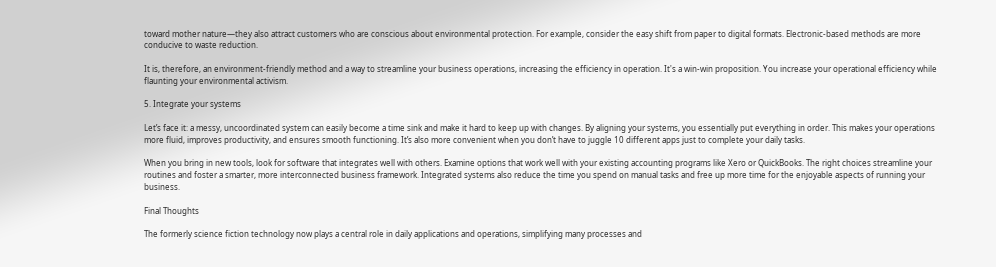toward mother nature—they also attract customers who are conscious about environmental protection. For example, consider the easy shift from paper to digital formats. Electronic-based methods are more conducive to waste reduction.

It is, therefore, an environment-friendly method and a way to streamline your business operations, increasing the efficiency in operation. It's a win-win proposition. You increase your operational efficiency while flaunting your environmental activism.

5. Integrate your systems

Let’s face it: a messy, uncoordinated system can easily become a time sink and make it hard to keep up with changes. By aligning your systems, you essentially put everything in order. This makes your operations more fluid, improves productivity, and ensures smooth functioning. It’s also more convenient when you don’t have to juggle 10 different apps just to complete your daily tasks.

When you bring in new tools, look for software that integrates well with others. Examine options that work well with your existing accounting programs like Xero or QuickBooks. The right choices streamline your routines and foster a smarter, more interconnected business framework. Integrated systems also reduce the time you spend on manual tasks and free up more time for the enjoyable aspects of running your business.

Final Thoughts

The formerly science fiction technology now plays a central role in daily applications and operations, simplifying many processes and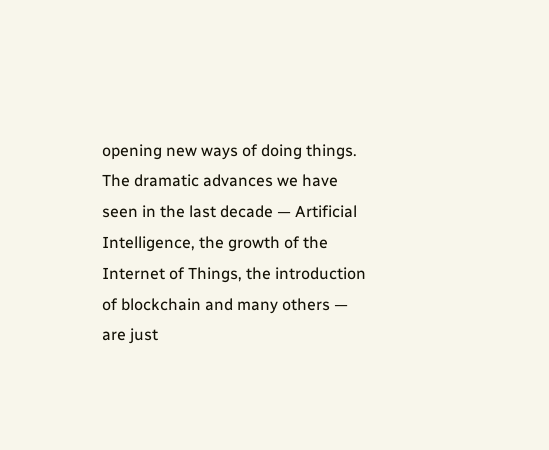opening new ways of doing things. The dramatic advances we have seen in the last decade — Artificial Intelligence, the growth of the Internet of Things, the introduction of blockchain and many others — are just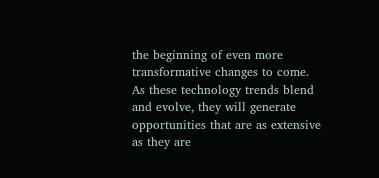the beginning of even more transformative changes to come. As these technology trends blend and evolve, they will generate opportunities that are as extensive as they are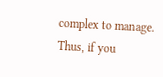complex to manage. Thus, if you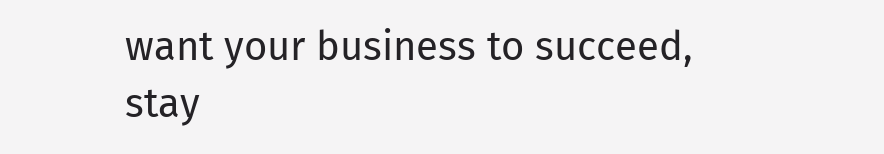want your business to succeed, stay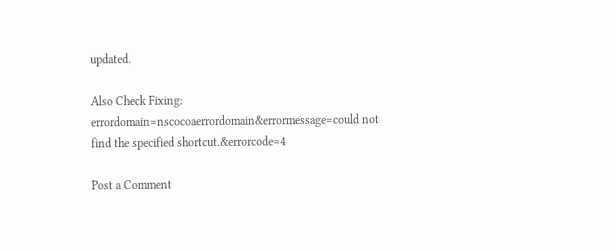updated.

Also Check Fixing: errordomain=nscocoaerrordomain&errormessage=could not find the specified shortcut.&errorcode=4

Post a Comment